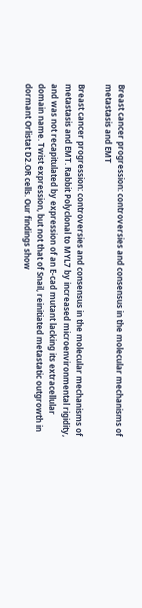Breast cancer progression: controversies and consensus in the molecular mechanisms of metastasis and EMT

Breast cancer progression: controversies and consensus in the molecular mechanisms of metastasis and EMT. Rabbit Polyclonal to MYL7 by increased microenvironmental rigidity, and was not recapitulated by expression of an E-cad mutant lacking its extracellular domain name. Twist expression, but not that of Snail, reinitiated metastatic outgrowth in dormant Orlistat D2.OR cells. Our findings show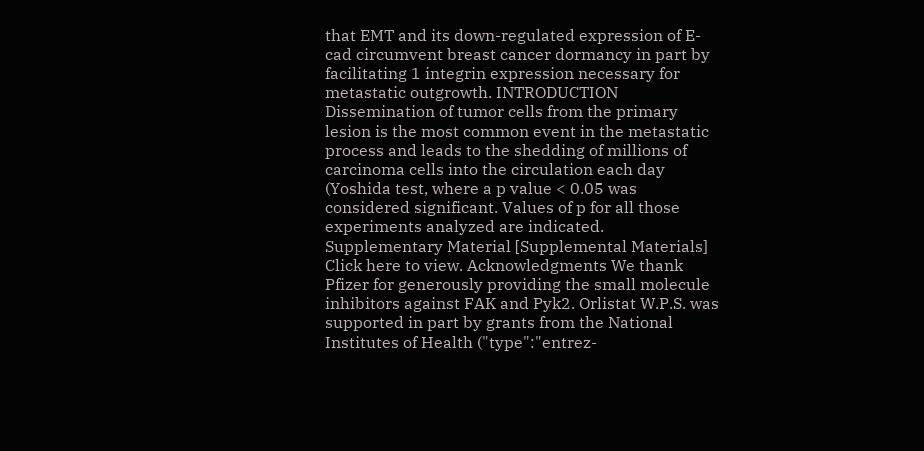that EMT and its down-regulated expression of E-cad circumvent breast cancer dormancy in part by facilitating 1 integrin expression necessary for metastatic outgrowth. INTRODUCTION Dissemination of tumor cells from the primary lesion is the most common event in the metastatic process and leads to the shedding of millions of carcinoma cells into the circulation each day (Yoshida test, where a p value < 0.05 was considered significant. Values of p for all those experiments analyzed are indicated. Supplementary Material [Supplemental Materials] Click here to view. Acknowledgments We thank Pfizer for generously providing the small molecule inhibitors against FAK and Pyk2. Orlistat W.P.S. was supported in part by grants from the National Institutes of Health ("type":"entrez-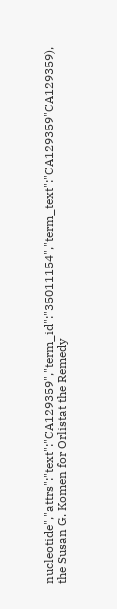nucleotide","attrs":"text":"CA129359","term_id":"35011154","term_text":"CA129359"CA129359), the Susan G. Komen for Orlistat the Remedy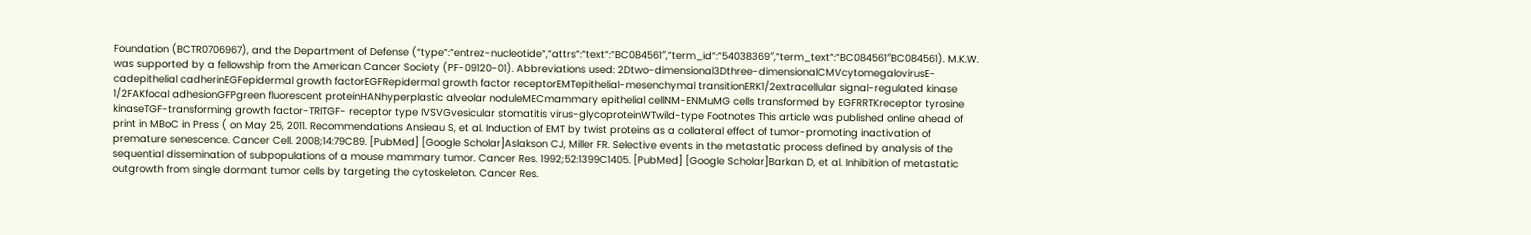Foundation (BCTR0706967), and the Department of Defense (“type”:”entrez-nucleotide”,”attrs”:”text”:”BC084561″,”term_id”:”54038369″,”term_text”:”BC084561″BC084561). M.K.W. was supported by a fellowship from the American Cancer Society (PF-09120-01). Abbreviations used: 2Dtwo-dimensional3Dthree-dimensionalCMVcytomegalovirusE-cadepithelial cadherinEGFepidermal growth factorEGFRepidermal growth factor receptorEMTepithelial-mesenchymal transitionERK1/2extracellular signal-regulated kinase 1/2FAKfocal adhesionGFPgreen fluorescent proteinHANhyperplastic alveolar noduleMECmammary epithelial cellNM-ENMuMG cells transformed by EGFRRTKreceptor tyrosine kinaseTGF-transforming growth factor-TRITGF- receptor type IVSVGvesicular stomatitis virus-glycoproteinWTwild-type Footnotes This article was published online ahead of print in MBoC in Press ( on May 25, 2011. Recommendations Ansieau S, et al. Induction of EMT by twist proteins as a collateral effect of tumor-promoting inactivation of premature senescence. Cancer Cell. 2008;14:79C89. [PubMed] [Google Scholar]Aslakson CJ, Miller FR. Selective events in the metastatic process defined by analysis of the sequential dissemination of subpopulations of a mouse mammary tumor. Cancer Res. 1992;52:1399C1405. [PubMed] [Google Scholar]Barkan D, et al. Inhibition of metastatic outgrowth from single dormant tumor cells by targeting the cytoskeleton. Cancer Res.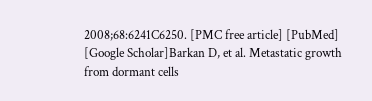2008;68:6241C6250. [PMC free article] [PubMed] [Google Scholar]Barkan D, et al. Metastatic growth from dormant cells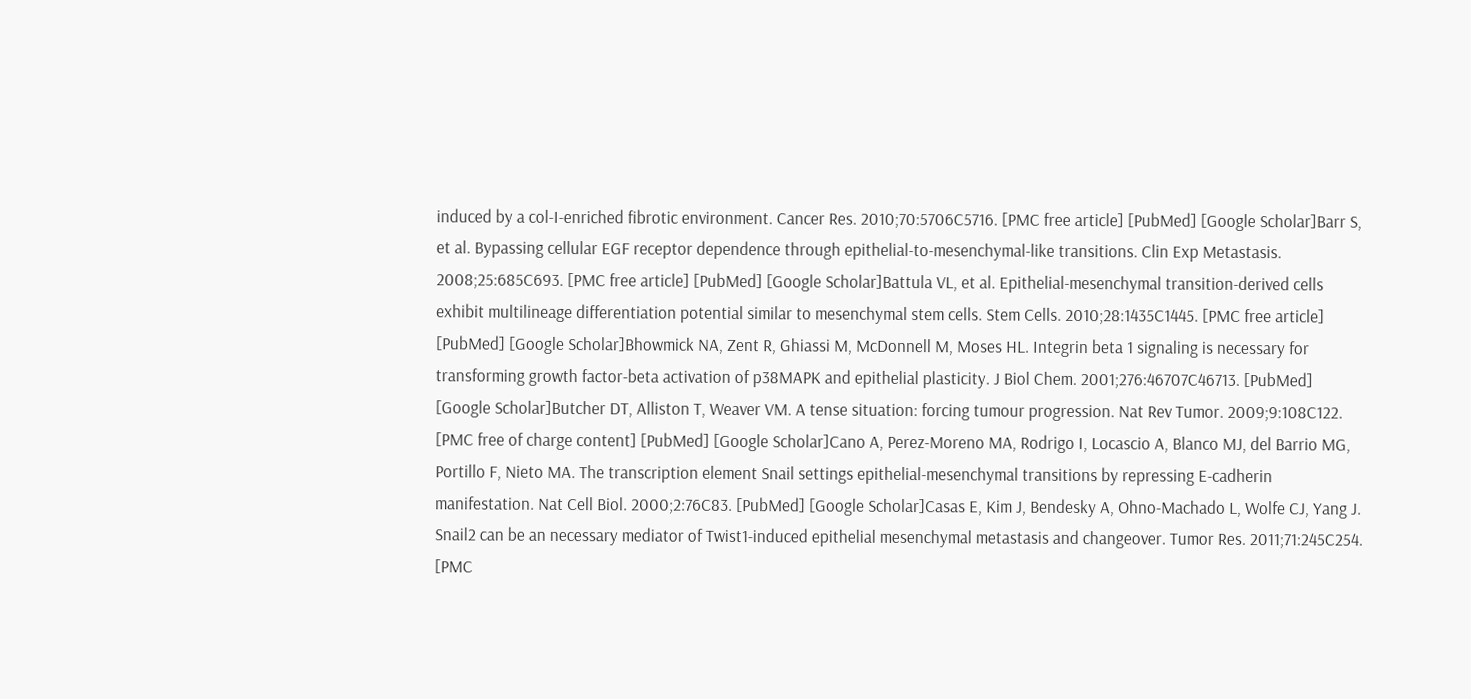induced by a col-I-enriched fibrotic environment. Cancer Res. 2010;70:5706C5716. [PMC free article] [PubMed] [Google Scholar]Barr S, et al. Bypassing cellular EGF receptor dependence through epithelial-to-mesenchymal-like transitions. Clin Exp Metastasis. 2008;25:685C693. [PMC free article] [PubMed] [Google Scholar]Battula VL, et al. Epithelial-mesenchymal transition-derived cells exhibit multilineage differentiation potential similar to mesenchymal stem cells. Stem Cells. 2010;28:1435C1445. [PMC free article] [PubMed] [Google Scholar]Bhowmick NA, Zent R, Ghiassi M, McDonnell M, Moses HL. Integrin beta 1 signaling is necessary for transforming growth factor-beta activation of p38MAPK and epithelial plasticity. J Biol Chem. 2001;276:46707C46713. [PubMed] [Google Scholar]Butcher DT, Alliston T, Weaver VM. A tense situation: forcing tumour progression. Nat Rev Tumor. 2009;9:108C122. [PMC free of charge content] [PubMed] [Google Scholar]Cano A, Perez-Moreno MA, Rodrigo I, Locascio A, Blanco MJ, del Barrio MG, Portillo F, Nieto MA. The transcription element Snail settings epithelial-mesenchymal transitions by repressing E-cadherin manifestation. Nat Cell Biol. 2000;2:76C83. [PubMed] [Google Scholar]Casas E, Kim J, Bendesky A, Ohno-Machado L, Wolfe CJ, Yang J. Snail2 can be an necessary mediator of Twist1-induced epithelial mesenchymal metastasis and changeover. Tumor Res. 2011;71:245C254. [PMC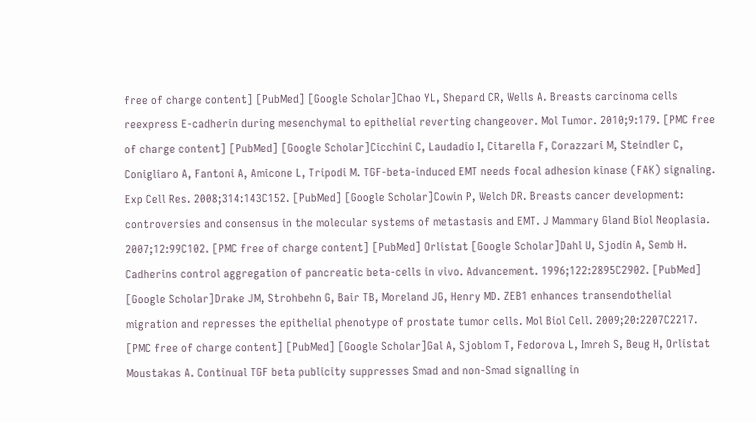free of charge content] [PubMed] [Google Scholar]Chao YL, Shepard CR, Wells A. Breasts carcinoma cells reexpress E-cadherin during mesenchymal to epithelial reverting changeover. Mol Tumor. 2010;9:179. [PMC free of charge content] [PubMed] [Google Scholar]Cicchini C, Laudadio I, Citarella F, Corazzari M, Steindler C, Conigliaro A, Fantoni A, Amicone L, Tripodi M. TGF-beta-induced EMT needs focal adhesion kinase (FAK) signaling. Exp Cell Res. 2008;314:143C152. [PubMed] [Google Scholar]Cowin P, Welch DR. Breasts cancer development: controversies and consensus in the molecular systems of metastasis and EMT. J Mammary Gland Biol Neoplasia. 2007;12:99C102. [PMC free of charge content] [PubMed] Orlistat [Google Scholar]Dahl U, Sjodin A, Semb H. Cadherins control aggregation of pancreatic beta-cells in vivo. Advancement. 1996;122:2895C2902. [PubMed] [Google Scholar]Drake JM, Strohbehn G, Bair TB, Moreland JG, Henry MD. ZEB1 enhances transendothelial migration and represses the epithelial phenotype of prostate tumor cells. Mol Biol Cell. 2009;20:2207C2217. [PMC free of charge content] [PubMed] [Google Scholar]Gal A, Sjoblom T, Fedorova L, Imreh S, Beug H, Orlistat Moustakas A. Continual TGF beta publicity suppresses Smad and non-Smad signalling in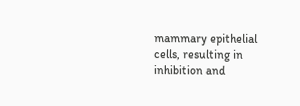mammary epithelial cells, resulting in inhibition and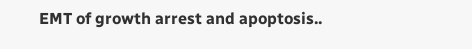EMT of growth arrest and apoptosis..